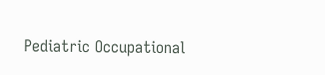Pediatric Occupational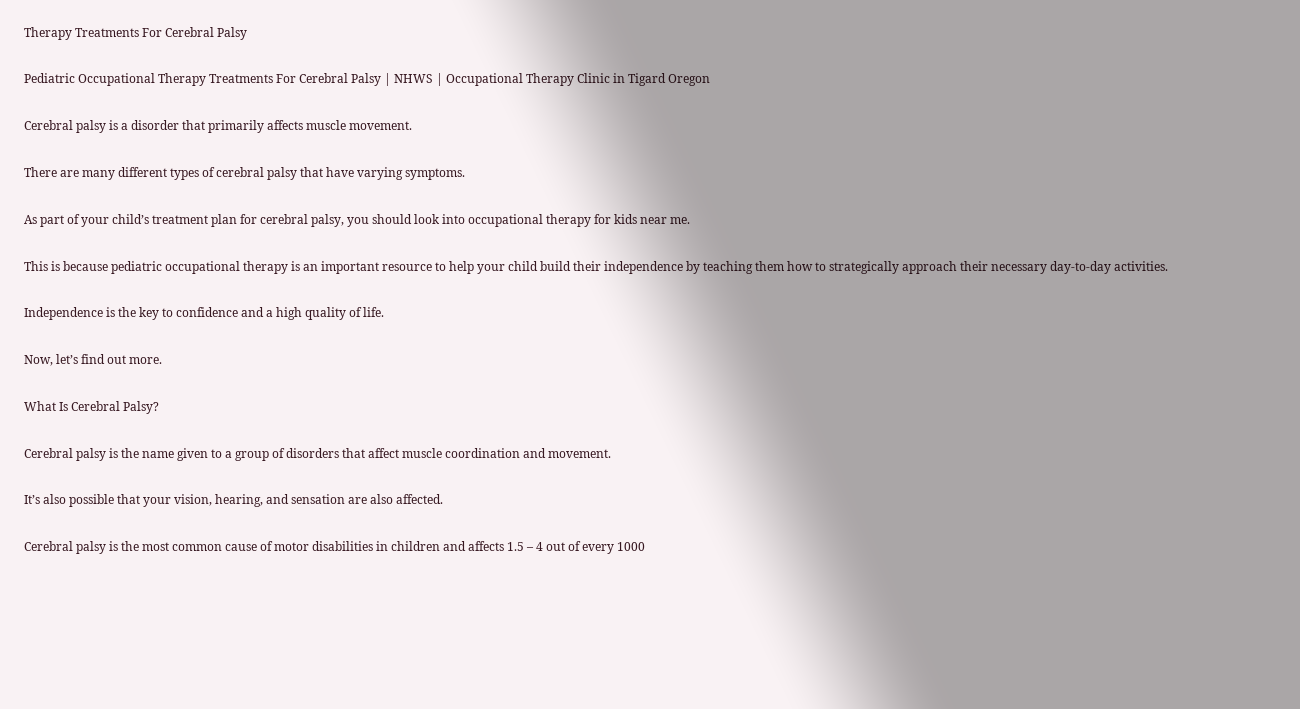Therapy Treatments For Cerebral Palsy

Pediatric Occupational Therapy Treatments For Cerebral Palsy | NHWS | Occupational Therapy Clinic in Tigard Oregon

Cerebral palsy is a disorder that primarily affects muscle movement.

There are many different types of cerebral palsy that have varying symptoms.

As part of your child’s treatment plan for cerebral palsy, you should look into occupational therapy for kids near me.

This is because pediatric occupational therapy is an important resource to help your child build their independence by teaching them how to strategically approach their necessary day-to-day activities.

Independence is the key to confidence and a high quality of life.

Now, let’s find out more.

What Is Cerebral Palsy?

Cerebral palsy is the name given to a group of disorders that affect muscle coordination and movement.

It’s also possible that your vision, hearing, and sensation are also affected.

Cerebral palsy is the most common cause of motor disabilities in children and affects 1.5 – 4 out of every 1000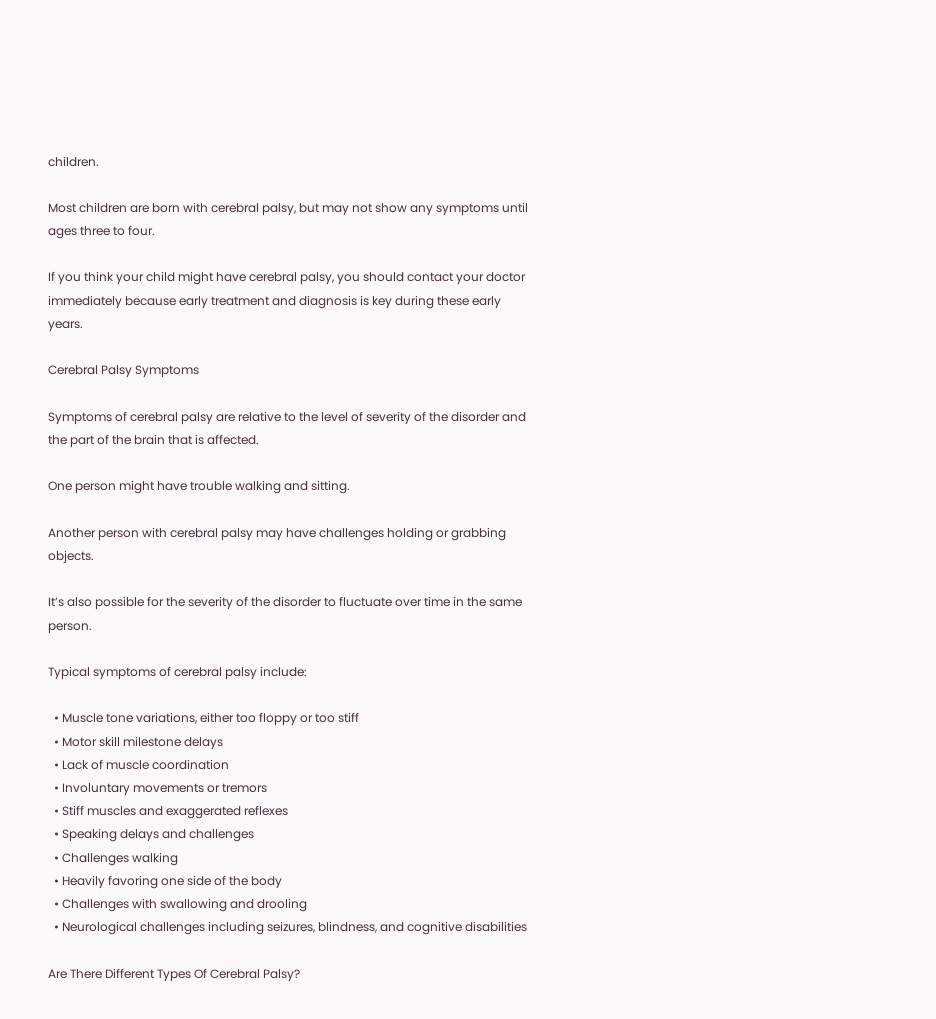children.

Most children are born with cerebral palsy, but may not show any symptoms until ages three to four.

If you think your child might have cerebral palsy, you should contact your doctor immediately because early treatment and diagnosis is key during these early years.

Cerebral Palsy Symptoms

Symptoms of cerebral palsy are relative to the level of severity of the disorder and the part of the brain that is affected.

One person might have trouble walking and sitting.

Another person with cerebral palsy may have challenges holding or grabbing objects.

It’s also possible for the severity of the disorder to fluctuate over time in the same person.

Typical symptoms of cerebral palsy include:

  • Muscle tone variations, either too floppy or too stiff
  • Motor skill milestone delays
  • Lack of muscle coordination
  • Involuntary movements or tremors
  • Stiff muscles and exaggerated reflexes
  • Speaking delays and challenges
  • Challenges walking
  • Heavily favoring one side of the body
  • Challenges with swallowing and drooling
  • Neurological challenges including seizures, blindness, and cognitive disabilities

Are There Different Types Of Cerebral Palsy?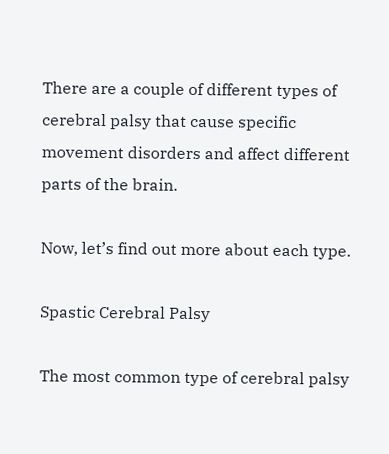There are a couple of different types of cerebral palsy that cause specific movement disorders and affect different parts of the brain.

Now, let’s find out more about each type.

Spastic Cerebral Palsy

The most common type of cerebral palsy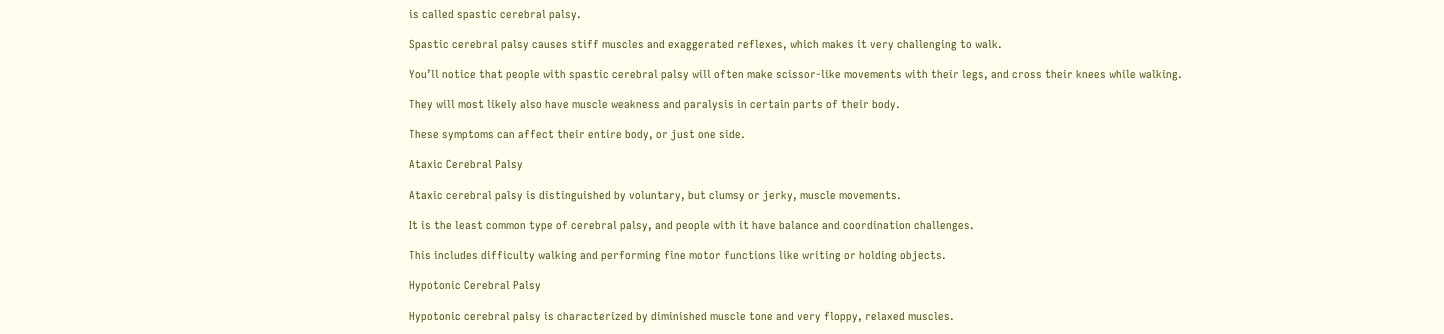is called spastic cerebral palsy.

Spastic cerebral palsy causes stiff muscles and exaggerated reflexes, which makes it very challenging to walk.

You’ll notice that people with spastic cerebral palsy will often make scissor-like movements with their legs, and cross their knees while walking.

They will most likely also have muscle weakness and paralysis in certain parts of their body.

These symptoms can affect their entire body, or just one side.

Ataxic Cerebral Palsy

Ataxic cerebral palsy is distinguished by voluntary, but clumsy or jerky, muscle movements.

It is the least common type of cerebral palsy, and people with it have balance and coordination challenges.

This includes difficulty walking and performing fine motor functions like writing or holding objects.

Hypotonic Cerebral Palsy

Hypotonic cerebral palsy is characterized by diminished muscle tone and very floppy, relaxed muscles.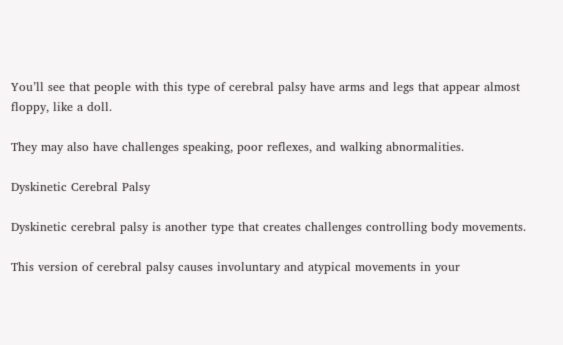You’ll see that people with this type of cerebral palsy have arms and legs that appear almost floppy, like a doll.

They may also have challenges speaking, poor reflexes, and walking abnormalities.

Dyskinetic Cerebral Palsy

Dyskinetic cerebral palsy is another type that creates challenges controlling body movements.

This version of cerebral palsy causes involuntary and atypical movements in your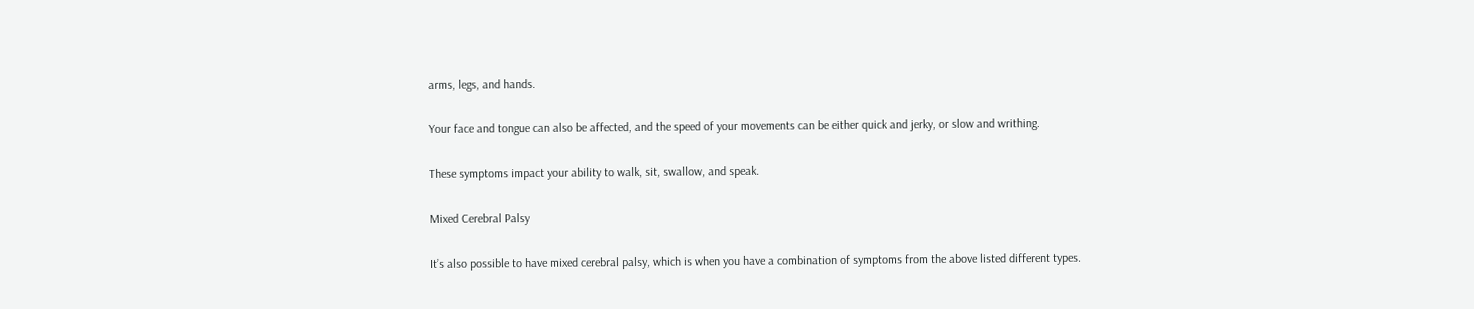arms, legs, and hands.

Your face and tongue can also be affected, and the speed of your movements can be either quick and jerky, or slow and writhing.

These symptoms impact your ability to walk, sit, swallow, and speak.

Mixed Cerebral Palsy

It’s also possible to have mixed cerebral palsy, which is when you have a combination of symptoms from the above listed different types.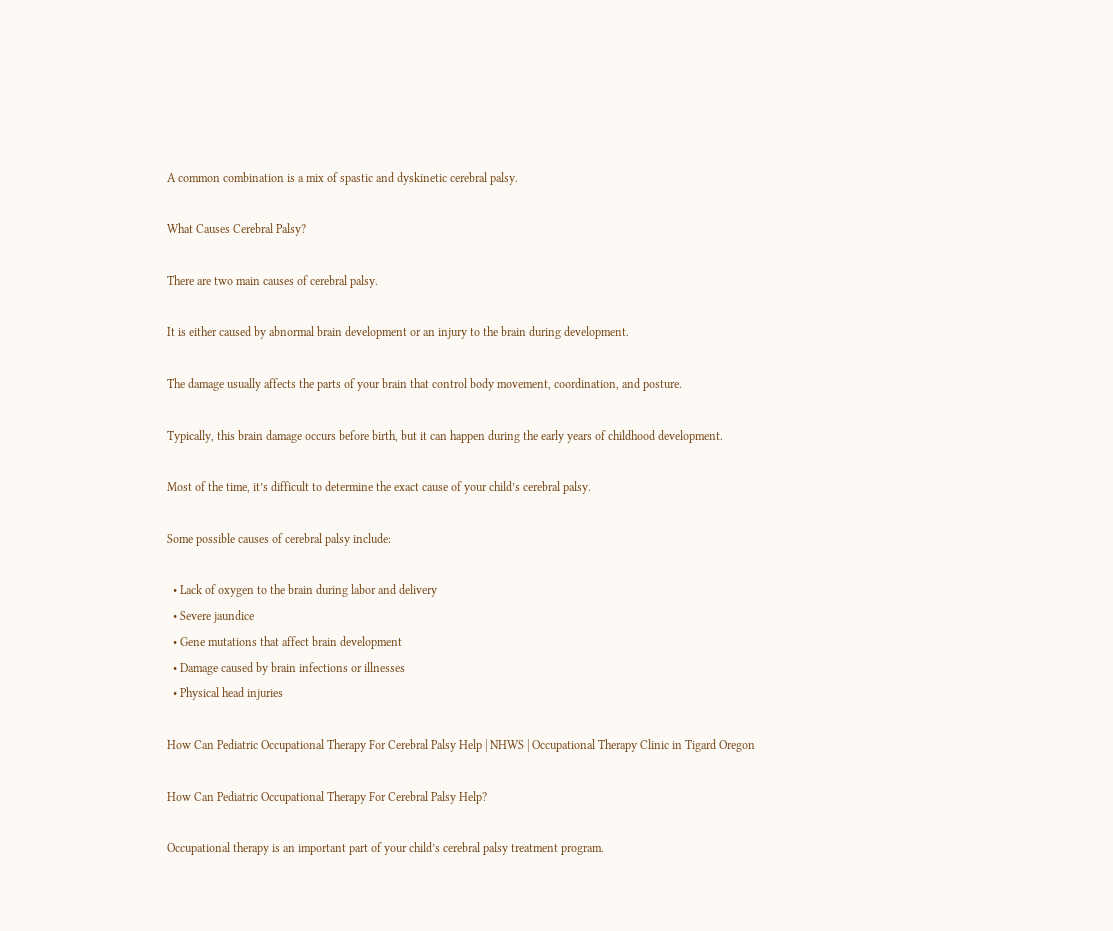A common combination is a mix of spastic and dyskinetic cerebral palsy.

What Causes Cerebral Palsy?

There are two main causes of cerebral palsy.

It is either caused by abnormal brain development or an injury to the brain during development.

The damage usually affects the parts of your brain that control body movement, coordination, and posture.

Typically, this brain damage occurs before birth, but it can happen during the early years of childhood development.

Most of the time, it’s difficult to determine the exact cause of your child’s cerebral palsy.

Some possible causes of cerebral palsy include:

  • Lack of oxygen to the brain during labor and delivery
  • Severe jaundice
  • Gene mutations that affect brain development
  • Damage caused by brain infections or illnesses
  • Physical head injuries

How Can Pediatric Occupational Therapy For Cerebral Palsy Help | NHWS | Occupational Therapy Clinic in Tigard Oregon

How Can Pediatric Occupational Therapy For Cerebral Palsy Help?

Occupational therapy is an important part of your child’s cerebral palsy treatment program.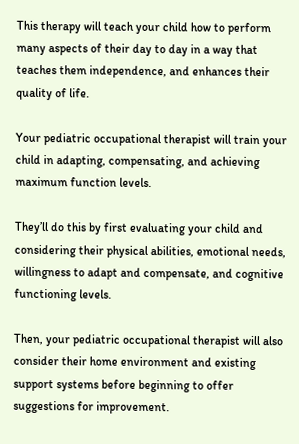This therapy will teach your child how to perform many aspects of their day to day in a way that teaches them independence, and enhances their quality of life.

Your pediatric occupational therapist will train your child in adapting, compensating, and achieving maximum function levels.

They’ll do this by first evaluating your child and considering their physical abilities, emotional needs, willingness to adapt and compensate, and cognitive functioning levels.

Then, your pediatric occupational therapist will also consider their home environment and existing support systems before beginning to offer suggestions for improvement.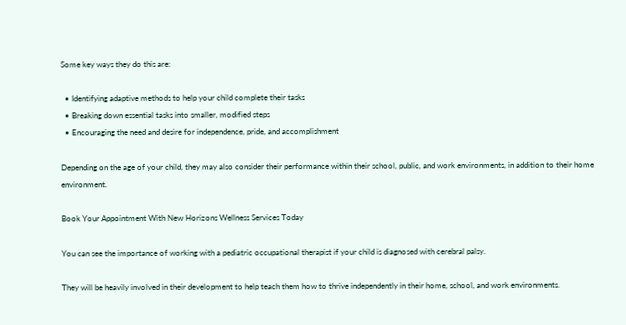Some key ways they do this are:

  • Identifying adaptive methods to help your child complete their tasks
  • Breaking down essential tasks into smaller, modified steps
  • Encouraging the need and desire for independence, pride, and accomplishment

Depending on the age of your child, they may also consider their performance within their school, public, and work environments, in addition to their home environment.

Book Your Appointment With New Horizons Wellness Services Today

You can see the importance of working with a pediatric occupational therapist if your child is diagnosed with cerebral palsy.

They will be heavily involved in their development to help teach them how to thrive independently in their home, school, and work environments.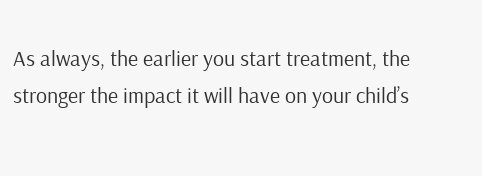As always, the earlier you start treatment, the stronger the impact it will have on your child’s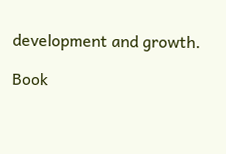development and growth.

Book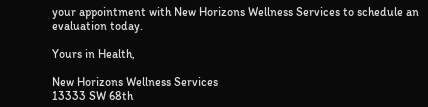your appointment with New Horizons Wellness Services to schedule an evaluation today.

Yours in Health,

New Horizons Wellness Services
13333 SW 68th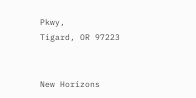Pkwy,
Tigard, OR 97223


New Horizons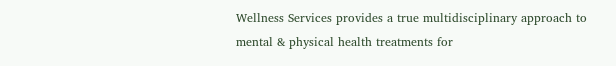Wellness Services provides a true multidisciplinary approach to mental & physical health treatments for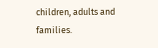children, adults and families.